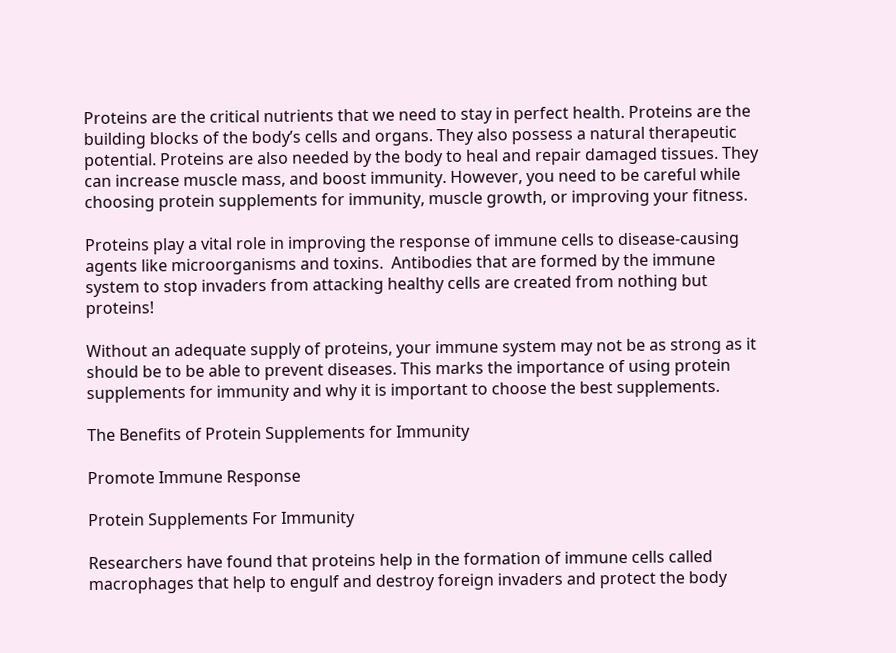Proteins are the critical nutrients that we need to stay in perfect health. Proteins are the building blocks of the body’s cells and organs. They also possess a natural therapeutic potential. Proteins are also needed by the body to heal and repair damaged tissues. They can increase muscle mass, and boost immunity. However, you need to be careful while choosing protein supplements for immunity, muscle growth, or improving your fitness.

Proteins play a vital role in improving the response of immune cells to disease-causing agents like microorganisms and toxins.  Antibodies that are formed by the immune system to stop invaders from attacking healthy cells are created from nothing but proteins!

Without an adequate supply of proteins, your immune system may not be as strong as it should be to be able to prevent diseases. This marks the importance of using protein supplements for immunity and why it is important to choose the best supplements.

The Benefits of Protein Supplements for Immunity

Promote Immune Response

Protein Supplements For Immunity

Researchers have found that proteins help in the formation of immune cells called macrophages that help to engulf and destroy foreign invaders and protect the body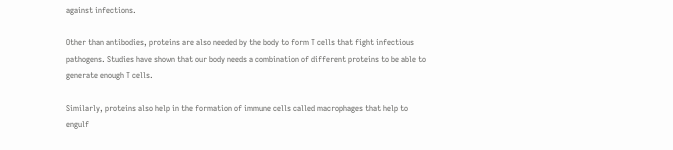against infections.

Other than antibodies, proteins are also needed by the body to form T cells that fight infectious pathogens. Studies have shown that our body needs a combination of different proteins to be able to generate enough T cells.

Similarly, proteins also help in the formation of immune cells called macrophages that help to engulf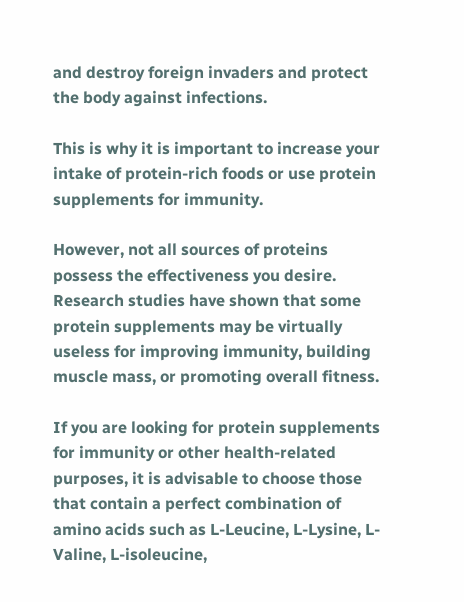and destroy foreign invaders and protect the body against infections.

This is why it is important to increase your intake of protein-rich foods or use protein supplements for immunity.

However, not all sources of proteins possess the effectiveness you desire. Research studies have shown that some protein supplements may be virtually useless for improving immunity, building muscle mass, or promoting overall fitness.

If you are looking for protein supplements for immunity or other health-related purposes, it is advisable to choose those that contain a perfect combination of amino acids such as L-Leucine, L-Lysine, L-Valine, L-isoleucine,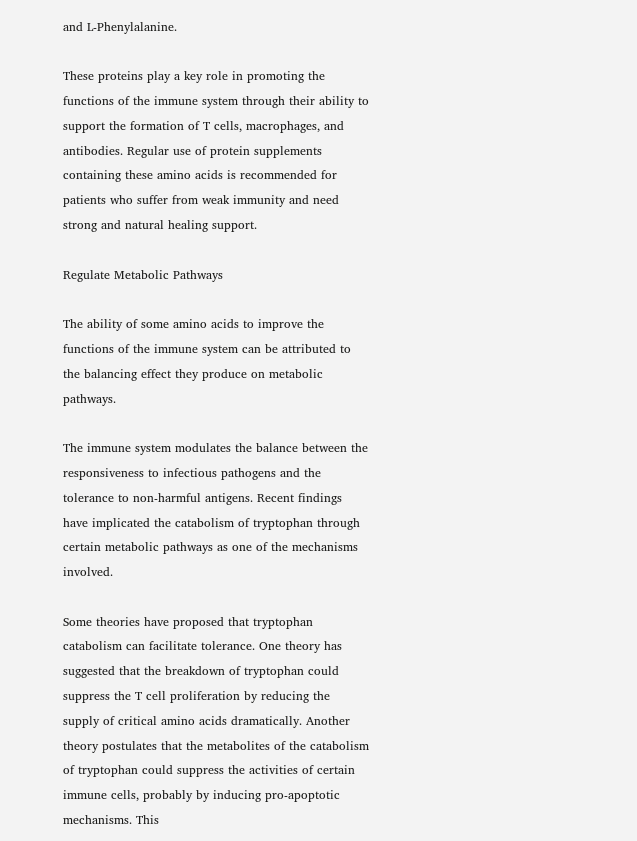and L-Phenylalanine.

These proteins play a key role in promoting the functions of the immune system through their ability to support the formation of T cells, macrophages, and antibodies. Regular use of protein supplements containing these amino acids is recommended for patients who suffer from weak immunity and need strong and natural healing support.

Regulate Metabolic Pathways

The ability of some amino acids to improve the functions of the immune system can be attributed to the balancing effect they produce on metabolic pathways.

The immune system modulates the balance between the responsiveness to infectious pathogens and the tolerance to non-harmful antigens. Recent findings have implicated the catabolism of tryptophan through certain metabolic pathways as one of the mechanisms involved.

Some theories have proposed that tryptophan catabolism can facilitate tolerance. One theory has suggested that the breakdown of tryptophan could suppress the T cell proliferation by reducing the supply of critical amino acids dramatically. Another theory postulates that the metabolites of the catabolism of tryptophan could suppress the activities of certain immune cells, probably by inducing pro-apoptotic mechanisms. This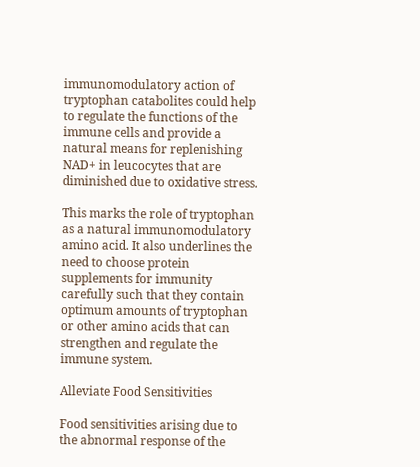immunomodulatory action of tryptophan catabolites could help to regulate the functions of the immune cells and provide a natural means for replenishing NAD+ in leucocytes that are diminished due to oxidative stress.

This marks the role of tryptophan as a natural immunomodulatory amino acid. It also underlines the need to choose protein supplements for immunity carefully such that they contain optimum amounts of tryptophan or other amino acids that can strengthen and regulate the immune system.

Alleviate Food Sensitivities

Food sensitivities arising due to the abnormal response of the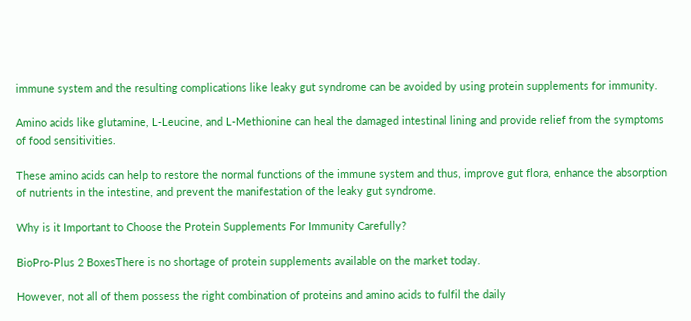immune system and the resulting complications like leaky gut syndrome can be avoided by using protein supplements for immunity.

Amino acids like glutamine, L-Leucine, and L-Methionine can heal the damaged intestinal lining and provide relief from the symptoms of food sensitivities.

These amino acids can help to restore the normal functions of the immune system and thus, improve gut flora, enhance the absorption of nutrients in the intestine, and prevent the manifestation of the leaky gut syndrome.

Why is it Important to Choose the Protein Supplements For Immunity Carefully?

BioPro-Plus 2 BoxesThere is no shortage of protein supplements available on the market today.

However, not all of them possess the right combination of proteins and amino acids to fulfil the daily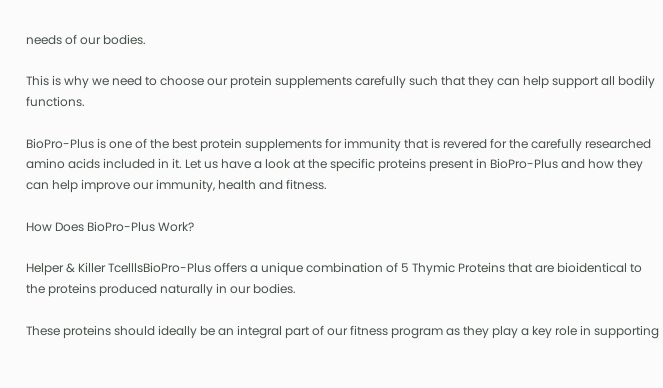needs of our bodies.

This is why we need to choose our protein supplements carefully such that they can help support all bodily functions.

BioPro-Plus is one of the best protein supplements for immunity that is revered for the carefully researched amino acids included in it. Let us have a look at the specific proteins present in BioPro-Plus and how they can help improve our immunity, health and fitness.

How Does BioPro-Plus Work?

Helper & Killer TcelllsBioPro-Plus offers a unique combination of 5 Thymic Proteins that are bioidentical to the proteins produced naturally in our bodies.

These proteins should ideally be an integral part of our fitness program as they play a key role in supporting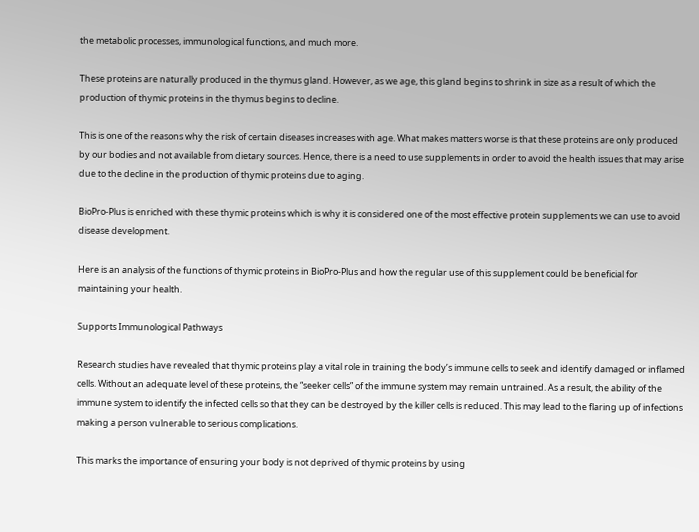the metabolic processes, immunological functions, and much more.

These proteins are naturally produced in the thymus gland. However, as we age, this gland begins to shrink in size as a result of which the production of thymic proteins in the thymus begins to decline.

This is one of the reasons why the risk of certain diseases increases with age. What makes matters worse is that these proteins are only produced by our bodies and not available from dietary sources. Hence, there is a need to use supplements in order to avoid the health issues that may arise due to the decline in the production of thymic proteins due to aging.

BioPro-Plus is enriched with these thymic proteins which is why it is considered one of the most effective protein supplements we can use to avoid disease development.

Here is an analysis of the functions of thymic proteins in BioPro-Plus and how the regular use of this supplement could be beneficial for maintaining your health.

Supports Immunological Pathways

Research studies have revealed that thymic proteins play a vital role in training the body’s immune cells to seek and identify damaged or inflamed cells. Without an adequate level of these proteins, the “seeker cells” of the immune system may remain untrained. As a result, the ability of the immune system to identify the infected cells so that they can be destroyed by the killer cells is reduced. This may lead to the flaring up of infections making a person vulnerable to serious complications.

This marks the importance of ensuring your body is not deprived of thymic proteins by using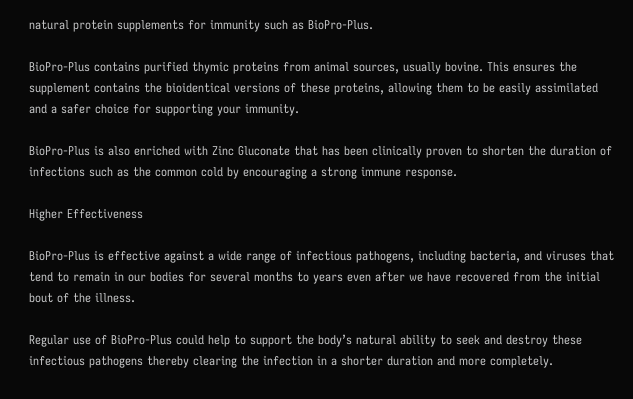natural protein supplements for immunity such as BioPro-Plus.

BioPro-Plus contains purified thymic proteins from animal sources, usually bovine. This ensures the supplement contains the bioidentical versions of these proteins, allowing them to be easily assimilated and a safer choice for supporting your immunity.

BioPro-Plus is also enriched with Zinc Gluconate that has been clinically proven to shorten the duration of infections such as the common cold by encouraging a strong immune response.

Higher Effectiveness

BioPro-Plus is effective against a wide range of infectious pathogens, including bacteria, and viruses that tend to remain in our bodies for several months to years even after we have recovered from the initial bout of the illness.

Regular use of BioPro-Plus could help to support the body’s natural ability to seek and destroy these infectious pathogens thereby clearing the infection in a shorter duration and more completely.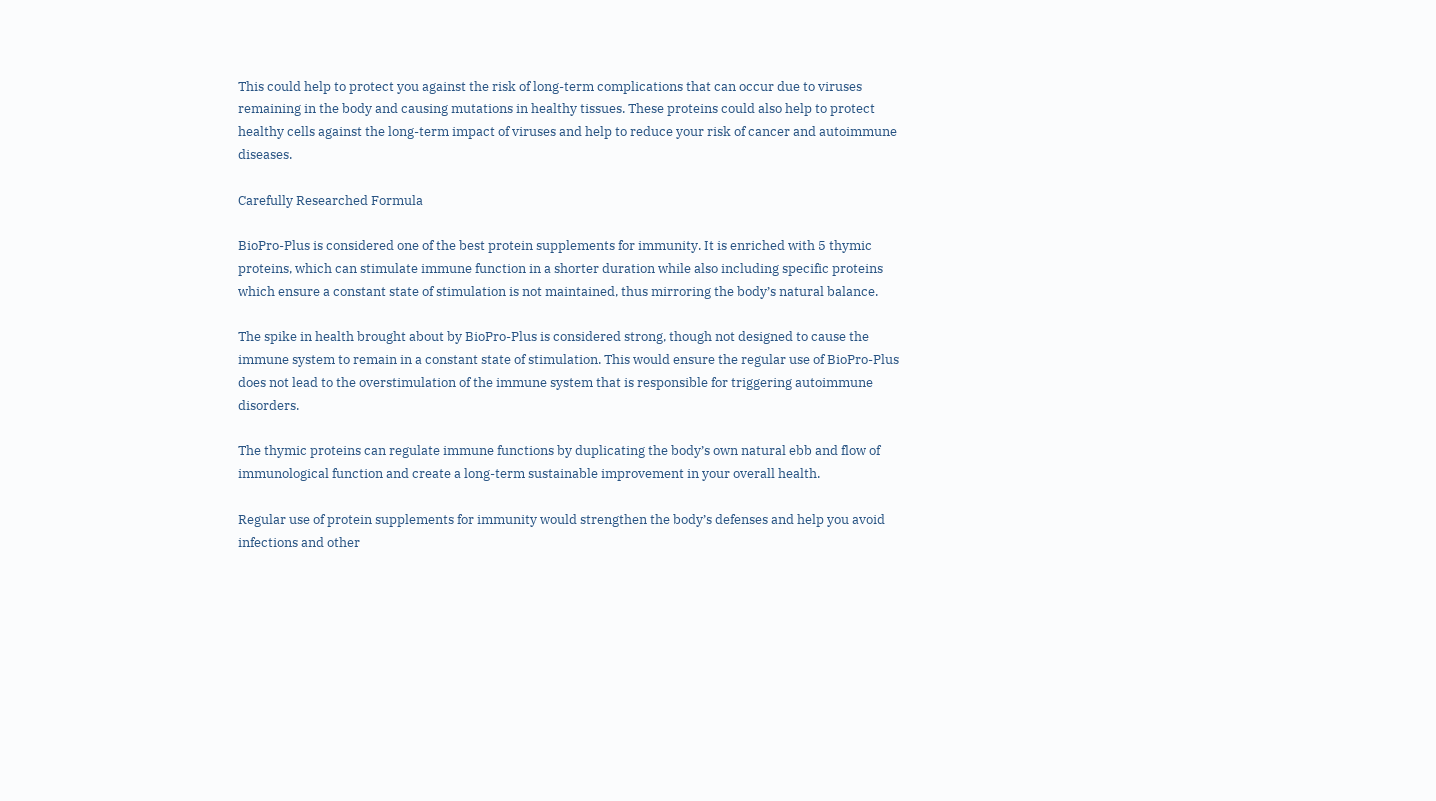This could help to protect you against the risk of long-term complications that can occur due to viruses remaining in the body and causing mutations in healthy tissues. These proteins could also help to protect healthy cells against the long-term impact of viruses and help to reduce your risk of cancer and autoimmune diseases.

Carefully Researched Formula

BioPro-Plus is considered one of the best protein supplements for immunity. It is enriched with 5 thymic proteins, which can stimulate immune function in a shorter duration while also including specific proteins which ensure a constant state of stimulation is not maintained, thus mirroring the body’s natural balance.

The spike in health brought about by BioPro-Plus is considered strong, though not designed to cause the immune system to remain in a constant state of stimulation. This would ensure the regular use of BioPro-Plus does not lead to the overstimulation of the immune system that is responsible for triggering autoimmune disorders.

The thymic proteins can regulate immune functions by duplicating the body’s own natural ebb and flow of immunological function and create a long-term sustainable improvement in your overall health.

Regular use of protein supplements for immunity would strengthen the body’s defenses and help you avoid infections and other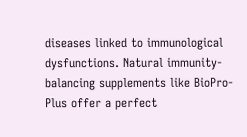diseases linked to immunological dysfunctions. Natural immunity-balancing supplements like BioPro-Plus offer a perfect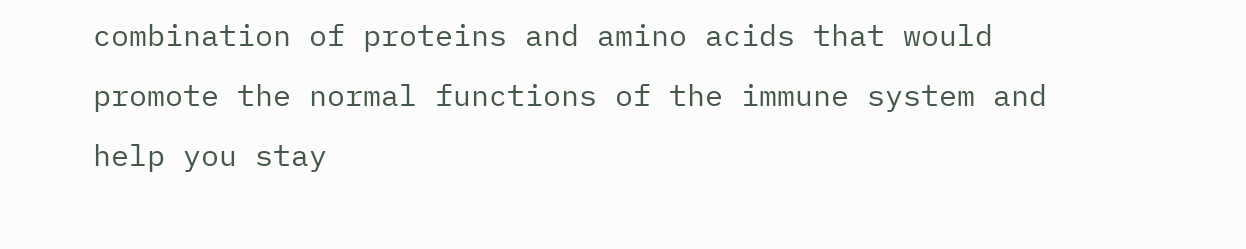combination of proteins and amino acids that would promote the normal functions of the immune system and help you stay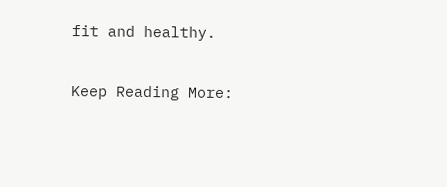fit and healthy.

Keep Reading More: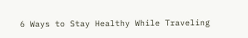6 Ways to Stay Healthy While Traveling